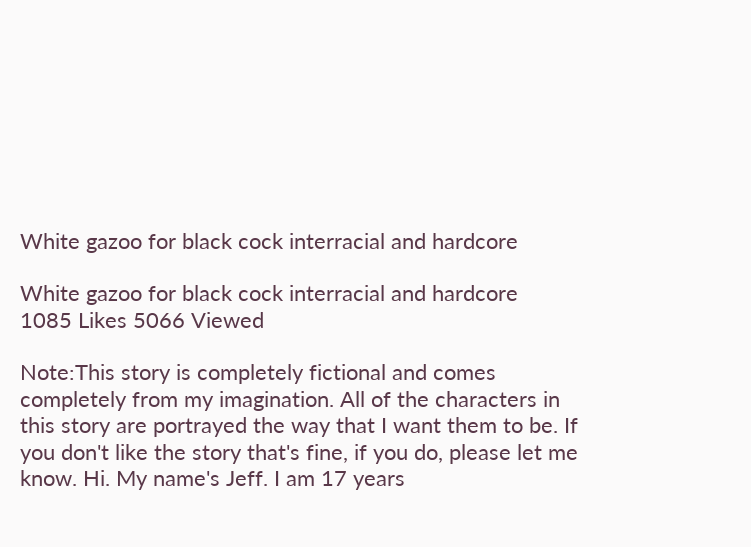White gazoo for black cock interracial and hardcore

White gazoo for black cock interracial and hardcore
1085 Likes 5066 Viewed

Note:This story is completely fictional and comes completely from my imagination. All of the characters in this story are portrayed the way that I want them to be. If you don't like the story that's fine, if you do, please let me know. Hi. My name's Jeff. I am 17 years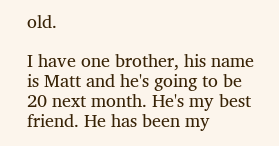old.

I have one brother, his name is Matt and he's going to be 20 next month. He's my best friend. He has been my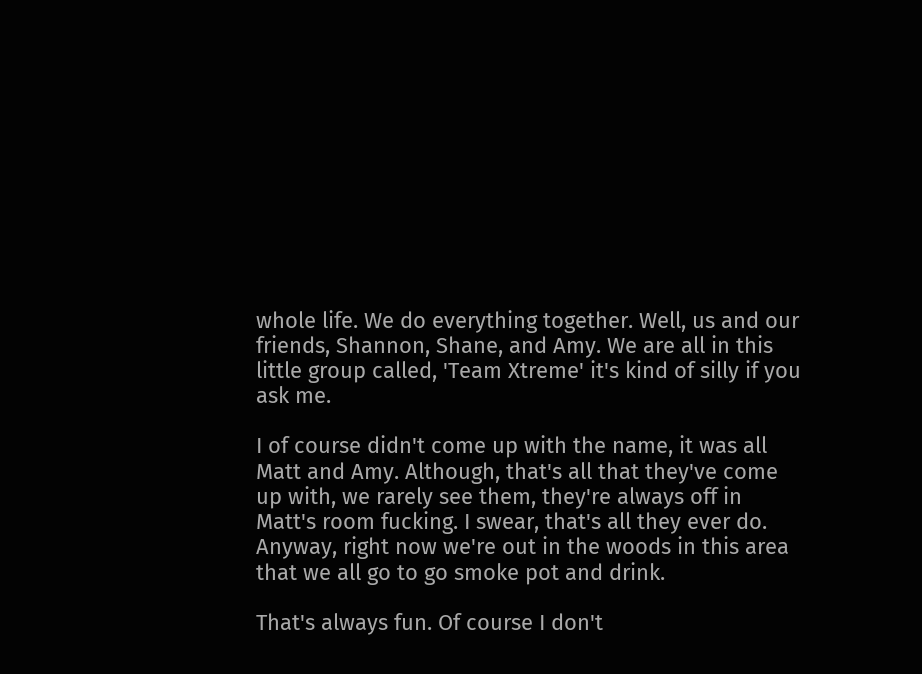whole life. We do everything together. Well, us and our friends, Shannon, Shane, and Amy. We are all in this little group called, 'Team Xtreme' it's kind of silly if you ask me.

I of course didn't come up with the name, it was all Matt and Amy. Although, that's all that they've come up with, we rarely see them, they're always off in Matt's room fucking. I swear, that's all they ever do. Anyway, right now we're out in the woods in this area that we all go to go smoke pot and drink.

That's always fun. Of course I don't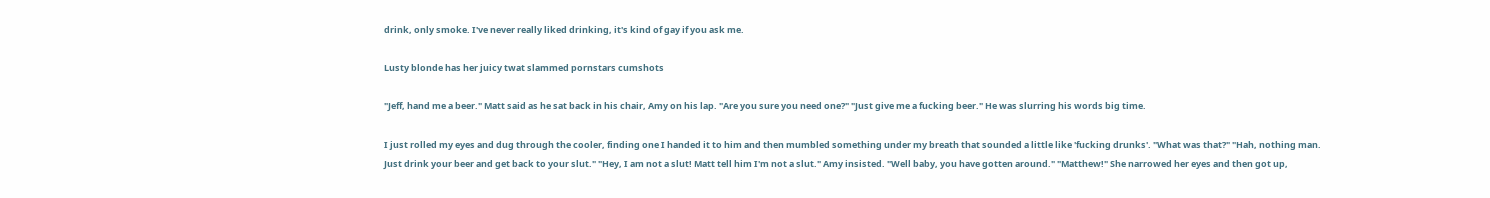drink, only smoke. I've never really liked drinking, it's kind of gay if you ask me.

Lusty blonde has her juicy twat slammed pornstars cumshots

"Jeff, hand me a beer." Matt said as he sat back in his chair, Amy on his lap. "Are you sure you need one?" "Just give me a fucking beer." He was slurring his words big time.

I just rolled my eyes and dug through the cooler, finding one I handed it to him and then mumbled something under my breath that sounded a little like 'fucking drunks'. "What was that?" "Hah, nothing man. Just drink your beer and get back to your slut." "Hey, I am not a slut! Matt tell him I'm not a slut." Amy insisted. "Well baby, you have gotten around." "Matthew!" She narrowed her eyes and then got up,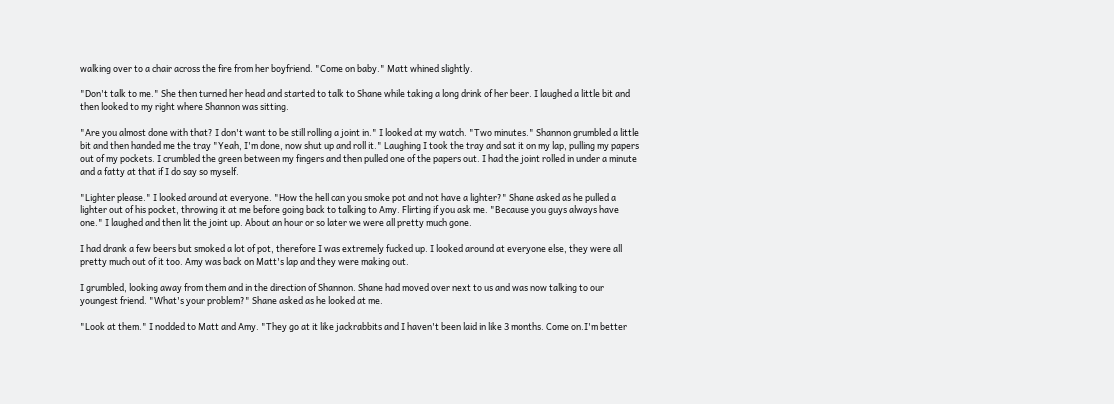walking over to a chair across the fire from her boyfriend. "Come on baby." Matt whined slightly.

"Don't talk to me." She then turned her head and started to talk to Shane while taking a long drink of her beer. I laughed a little bit and then looked to my right where Shannon was sitting.

"Are you almost done with that? I don't want to be still rolling a joint in." I looked at my watch. "Two minutes." Shannon grumbled a little bit and then handed me the tray "Yeah, I'm done, now shut up and roll it." Laughing I took the tray and sat it on my lap, pulling my papers out of my pockets. I crumbled the green between my fingers and then pulled one of the papers out. I had the joint rolled in under a minute and a fatty at that if I do say so myself.

"Lighter please." I looked around at everyone. "How the hell can you smoke pot and not have a lighter?" Shane asked as he pulled a lighter out of his pocket, throwing it at me before going back to talking to Amy. Flirting if you ask me. "Because you guys always have one." I laughed and then lit the joint up. About an hour or so later we were all pretty much gone.

I had drank a few beers but smoked a lot of pot, therefore I was extremely fucked up. I looked around at everyone else, they were all pretty much out of it too. Amy was back on Matt's lap and they were making out.

I grumbled, looking away from them and in the direction of Shannon. Shane had moved over next to us and was now talking to our youngest friend. "What's your problem?" Shane asked as he looked at me.

"Look at them." I nodded to Matt and Amy. "They go at it like jackrabbits and I haven't been laid in like 3 months. Come on.I'm better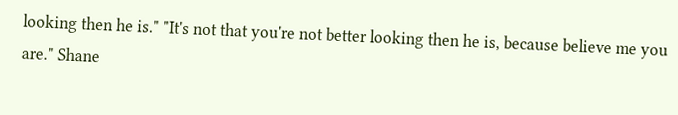looking then he is." "It's not that you're not better looking then he is, because believe me you are." Shane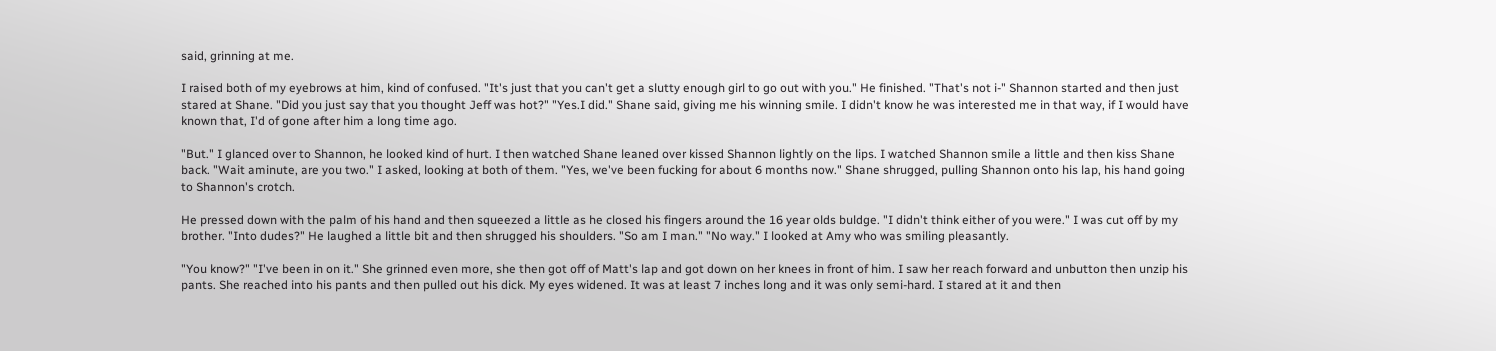said, grinning at me.

I raised both of my eyebrows at him, kind of confused. "It's just that you can't get a slutty enough girl to go out with you." He finished. "That's not i-" Shannon started and then just stared at Shane. "Did you just say that you thought Jeff was hot?" "Yes.I did." Shane said, giving me his winning smile. I didn't know he was interested me in that way, if I would have known that, I'd of gone after him a long time ago.

"But." I glanced over to Shannon, he looked kind of hurt. I then watched Shane leaned over kissed Shannon lightly on the lips. I watched Shannon smile a little and then kiss Shane back. "Wait aminute, are you two." I asked, looking at both of them. "Yes, we've been fucking for about 6 months now." Shane shrugged, pulling Shannon onto his lap, his hand going to Shannon's crotch.

He pressed down with the palm of his hand and then squeezed a little as he closed his fingers around the 16 year olds buldge. "I didn't think either of you were." I was cut off by my brother. "Into dudes?" He laughed a little bit and then shrugged his shoulders. "So am I man." "No way." I looked at Amy who was smiling pleasantly.

"You know?" "I've been in on it." She grinned even more, she then got off of Matt's lap and got down on her knees in front of him. I saw her reach forward and unbutton then unzip his pants. She reached into his pants and then pulled out his dick. My eyes widened. It was at least 7 inches long and it was only semi-hard. I stared at it and then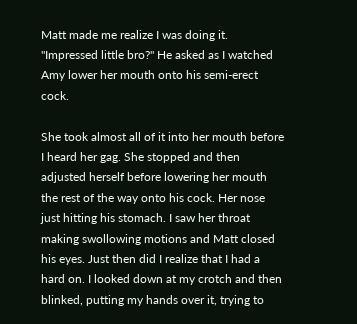Matt made me realize I was doing it. "Impressed little bro?" He asked as I watched Amy lower her mouth onto his semi-erect cock.

She took almost all of it into her mouth before I heard her gag. She stopped and then adjusted herself before lowering her mouth the rest of the way onto his cock. Her nose just hitting his stomach. I saw her throat making swollowing motions and Matt closed his eyes. Just then did I realize that I had a hard on. I looked down at my crotch and then blinked, putting my hands over it, trying to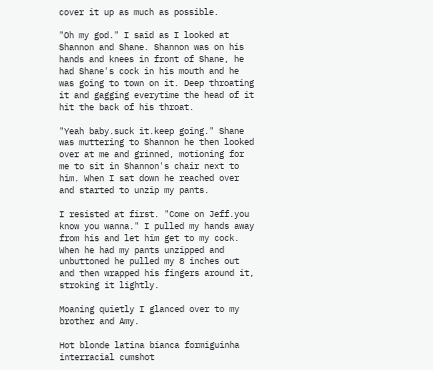cover it up as much as possible.

"Oh my god." I said as I looked at Shannon and Shane. Shannon was on his hands and knees in front of Shane, he had Shane's cock in his mouth and he was going to town on it. Deep throating it and gagging everytime the head of it hit the back of his throat.

"Yeah baby.suck it.keep going." Shane was muttering to Shannon he then looked over at me and grinned, motioning for me to sit in Shannon's chair next to him. When I sat down he reached over and started to unzip my pants.

I resisted at first. "Come on Jeff.you know you wanna." I pulled my hands away from his and let him get to my cock. When he had my pants unzipped and unbuttoned he pulled my 8 inches out and then wrapped his fingers around it, stroking it lightly.

Moaning quietly I glanced over to my brother and Amy.

Hot blonde latina bianca formiguinha interracial cumshot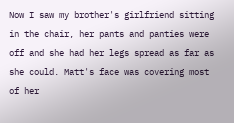Now I saw my brother's girlfriend sitting in the chair, her pants and panties were off and she had her legs spread as far as she could. Matt's face was covering most of her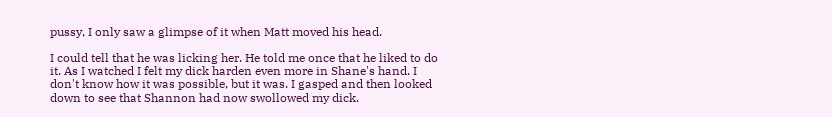pussy, I only saw a glimpse of it when Matt moved his head.

I could tell that he was licking her. He told me once that he liked to do it. As I watched I felt my dick harden even more in Shane's hand. I don't know how it was possible, but it was. I gasped and then looked down to see that Shannon had now swollowed my dick.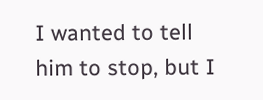I wanted to tell him to stop, but I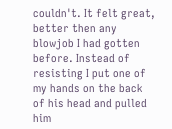couldn't. It felt great, better then any blowjob I had gotten before. Instead of resisting I put one of my hands on the back of his head and pulled him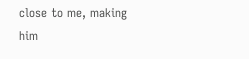close to me, making him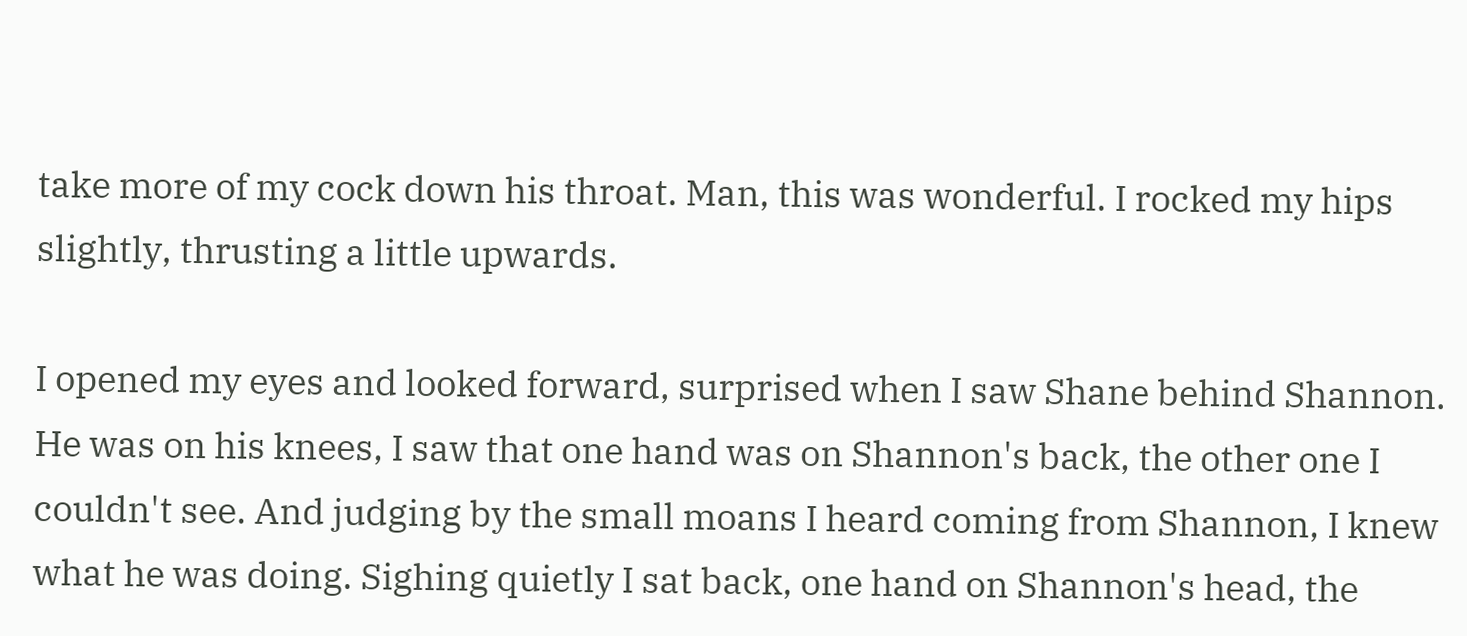take more of my cock down his throat. Man, this was wonderful. I rocked my hips slightly, thrusting a little upwards.

I opened my eyes and looked forward, surprised when I saw Shane behind Shannon. He was on his knees, I saw that one hand was on Shannon's back, the other one I couldn't see. And judging by the small moans I heard coming from Shannon, I knew what he was doing. Sighing quietly I sat back, one hand on Shannon's head, the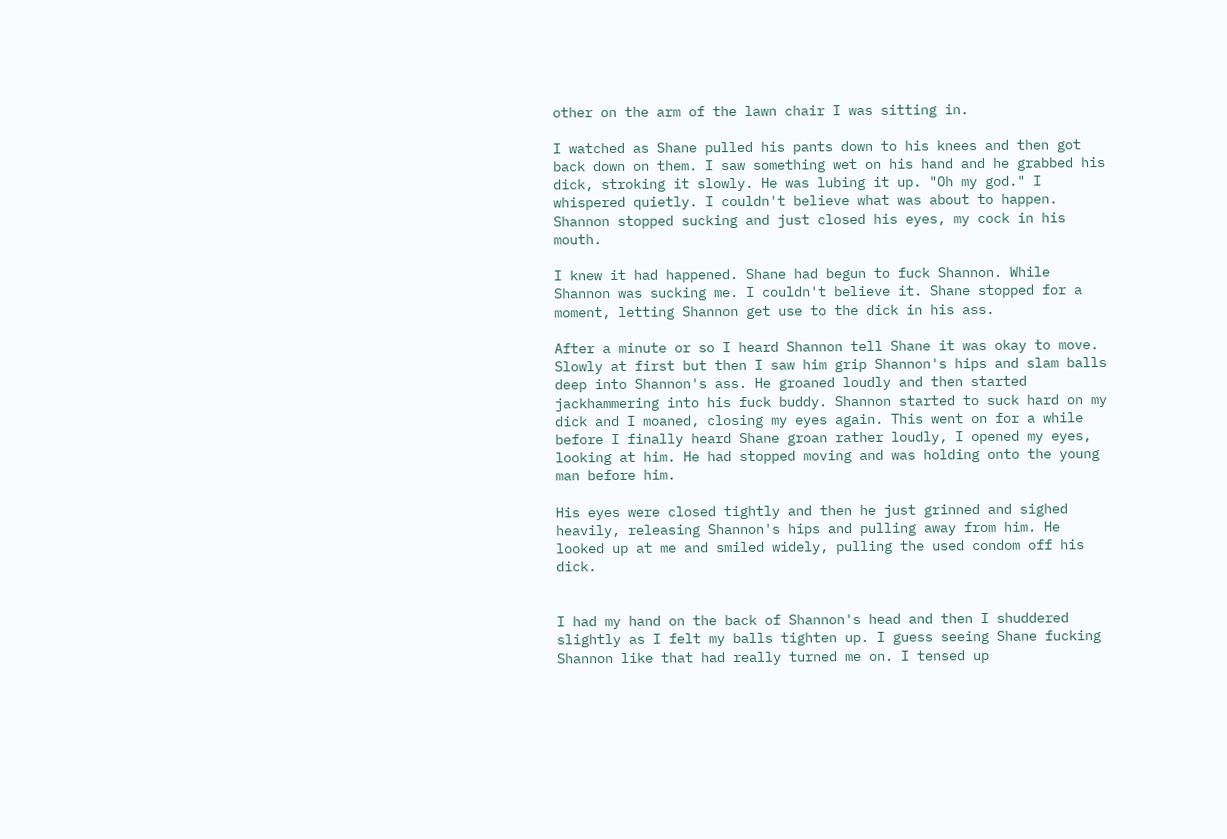other on the arm of the lawn chair I was sitting in.

I watched as Shane pulled his pants down to his knees and then got back down on them. I saw something wet on his hand and he grabbed his dick, stroking it slowly. He was lubing it up. "Oh my god." I whispered quietly. I couldn't believe what was about to happen. Shannon stopped sucking and just closed his eyes, my cock in his mouth.

I knew it had happened. Shane had begun to fuck Shannon. While Shannon was sucking me. I couldn't believe it. Shane stopped for a moment, letting Shannon get use to the dick in his ass.

After a minute or so I heard Shannon tell Shane it was okay to move. Slowly at first but then I saw him grip Shannon's hips and slam balls deep into Shannon's ass. He groaned loudly and then started jackhammering into his fuck buddy. Shannon started to suck hard on my dick and I moaned, closing my eyes again. This went on for a while before I finally heard Shane groan rather loudly, I opened my eyes, looking at him. He had stopped moving and was holding onto the young man before him.

His eyes were closed tightly and then he just grinned and sighed heavily, releasing Shannon's hips and pulling away from him. He looked up at me and smiled widely, pulling the used condom off his dick.


I had my hand on the back of Shannon's head and then I shuddered slightly as I felt my balls tighten up. I guess seeing Shane fucking Shannon like that had really turned me on. I tensed up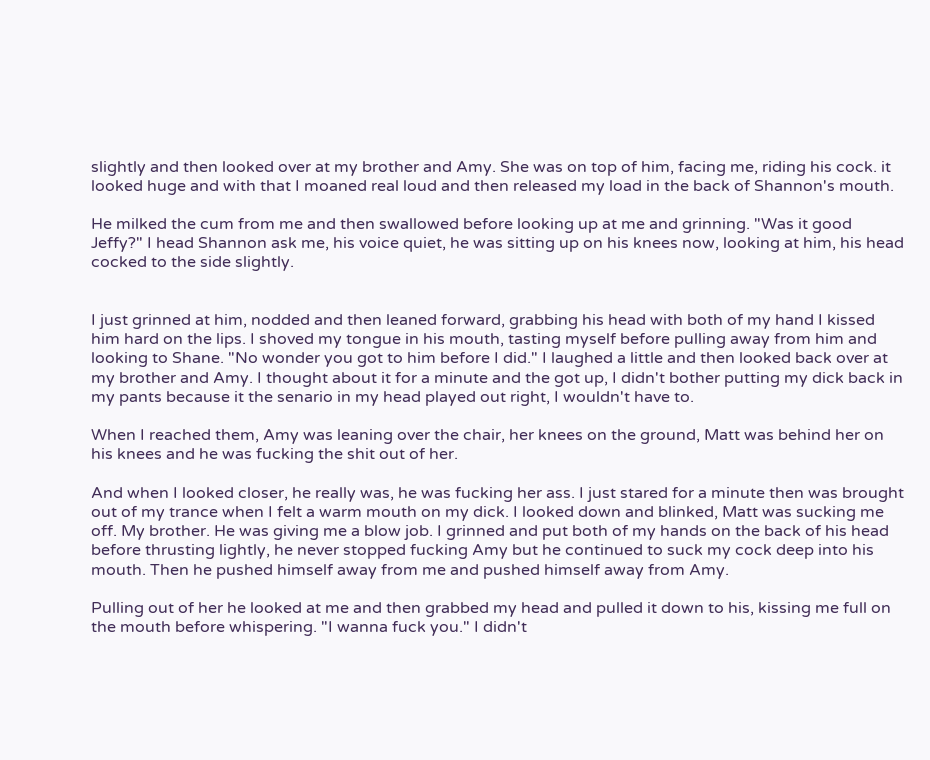slightly and then looked over at my brother and Amy. She was on top of him, facing me, riding his cock. it looked huge and with that I moaned real loud and then released my load in the back of Shannon's mouth.

He milked the cum from me and then swallowed before looking up at me and grinning. "Was it good Jeffy?" I head Shannon ask me, his voice quiet, he was sitting up on his knees now, looking at him, his head cocked to the side slightly.


I just grinned at him, nodded and then leaned forward, grabbing his head with both of my hand I kissed him hard on the lips. I shoved my tongue in his mouth, tasting myself before pulling away from him and looking to Shane. "No wonder you got to him before I did." I laughed a little and then looked back over at my brother and Amy. I thought about it for a minute and the got up, I didn't bother putting my dick back in my pants because it the senario in my head played out right, I wouldn't have to.

When I reached them, Amy was leaning over the chair, her knees on the ground, Matt was behind her on his knees and he was fucking the shit out of her.

And when I looked closer, he really was, he was fucking her ass. I just stared for a minute then was brought out of my trance when I felt a warm mouth on my dick. I looked down and blinked, Matt was sucking me off. My brother. He was giving me a blow job. I grinned and put both of my hands on the back of his head before thrusting lightly, he never stopped fucking Amy but he continued to suck my cock deep into his mouth. Then he pushed himself away from me and pushed himself away from Amy.

Pulling out of her he looked at me and then grabbed my head and pulled it down to his, kissing me full on the mouth before whispering. "I wanna fuck you." I didn't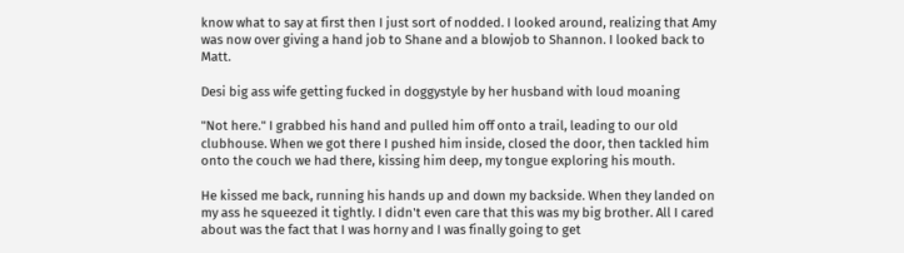know what to say at first then I just sort of nodded. I looked around, realizing that Amy was now over giving a hand job to Shane and a blowjob to Shannon. I looked back to Matt.

Desi big ass wife getting fucked in doggystyle by her husband with loud moaning

"Not here." I grabbed his hand and pulled him off onto a trail, leading to our old clubhouse. When we got there I pushed him inside, closed the door, then tackled him onto the couch we had there, kissing him deep, my tongue exploring his mouth.

He kissed me back, running his hands up and down my backside. When they landed on my ass he squeezed it tightly. I didn't even care that this was my big brother. All I cared about was the fact that I was horny and I was finally going to get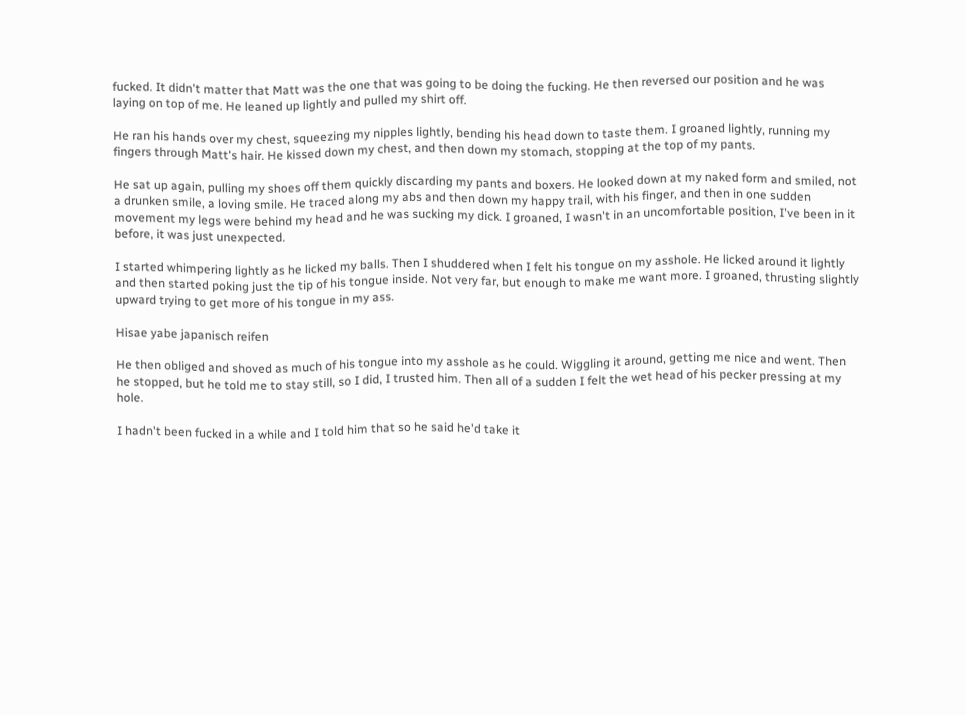fucked. It didn't matter that Matt was the one that was going to be doing the fucking. He then reversed our position and he was laying on top of me. He leaned up lightly and pulled my shirt off.

He ran his hands over my chest, squeezing my nipples lightly, bending his head down to taste them. I groaned lightly, running my fingers through Matt's hair. He kissed down my chest, and then down my stomach, stopping at the top of my pants.

He sat up again, pulling my shoes off them quickly discarding my pants and boxers. He looked down at my naked form and smiled, not a drunken smile, a loving smile. He traced along my abs and then down my happy trail, with his finger, and then in one sudden movement my legs were behind my head and he was sucking my dick. I groaned, I wasn't in an uncomfortable position, I've been in it before, it was just unexpected.

I started whimpering lightly as he licked my balls. Then I shuddered when I felt his tongue on my asshole. He licked around it lightly and then started poking just the tip of his tongue inside. Not very far, but enough to make me want more. I groaned, thrusting slightly upward trying to get more of his tongue in my ass.

Hisae yabe japanisch reifen

He then obliged and shoved as much of his tongue into my asshole as he could. Wiggling it around, getting me nice and went. Then he stopped, but he told me to stay still, so I did, I trusted him. Then all of a sudden I felt the wet head of his pecker pressing at my hole.

I hadn't been fucked in a while and I told him that so he said he'd take it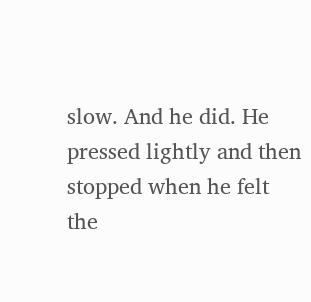slow. And he did. He pressed lightly and then stopped when he felt the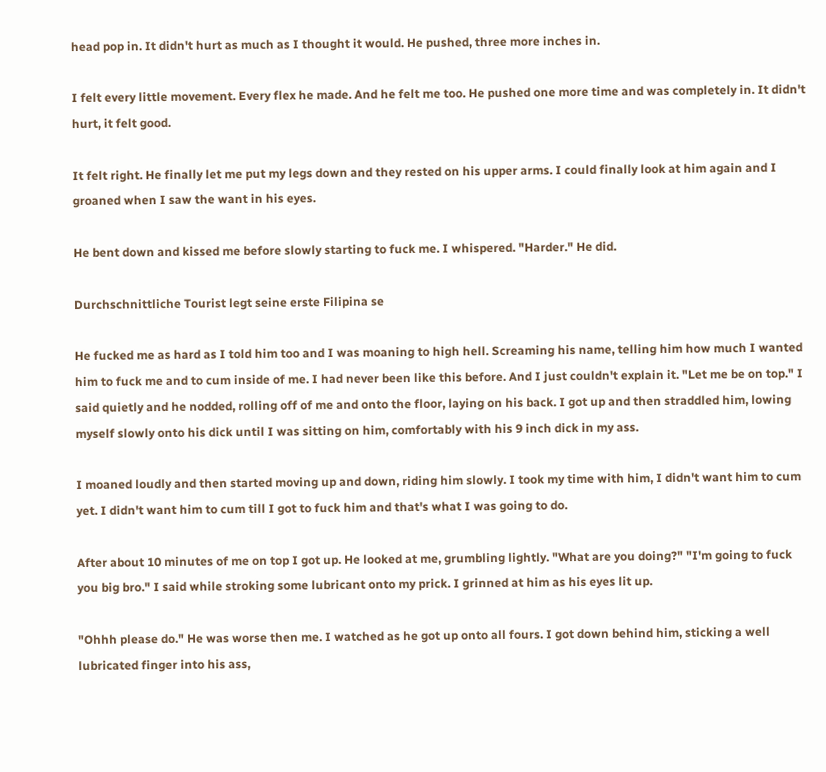head pop in. It didn't hurt as much as I thought it would. He pushed, three more inches in.

I felt every little movement. Every flex he made. And he felt me too. He pushed one more time and was completely in. It didn't hurt, it felt good.

It felt right. He finally let me put my legs down and they rested on his upper arms. I could finally look at him again and I groaned when I saw the want in his eyes.

He bent down and kissed me before slowly starting to fuck me. I whispered. "Harder." He did.

Durchschnittliche Tourist legt seine erste Filipina se

He fucked me as hard as I told him too and I was moaning to high hell. Screaming his name, telling him how much I wanted him to fuck me and to cum inside of me. I had never been like this before. And I just couldn't explain it. "Let me be on top." I said quietly and he nodded, rolling off of me and onto the floor, laying on his back. I got up and then straddled him, lowing myself slowly onto his dick until I was sitting on him, comfortably with his 9 inch dick in my ass.

I moaned loudly and then started moving up and down, riding him slowly. I took my time with him, I didn't want him to cum yet. I didn't want him to cum till I got to fuck him and that's what I was going to do.

After about 10 minutes of me on top I got up. He looked at me, grumbling lightly. "What are you doing?" "I'm going to fuck you big bro." I said while stroking some lubricant onto my prick. I grinned at him as his eyes lit up.

"Ohhh please do." He was worse then me. I watched as he got up onto all fours. I got down behind him, sticking a well lubricated finger into his ass,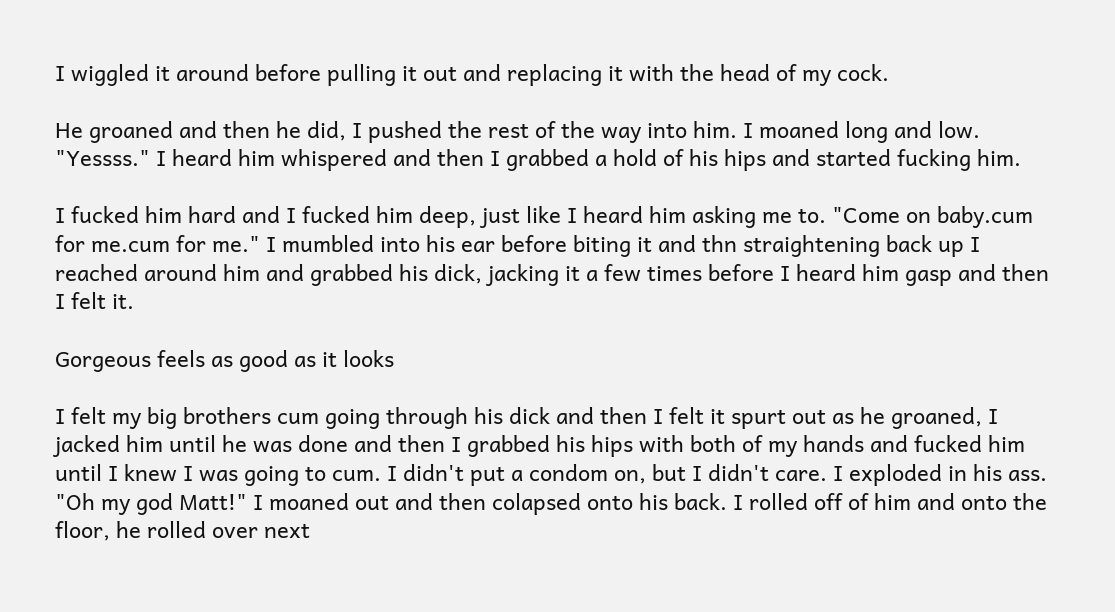I wiggled it around before pulling it out and replacing it with the head of my cock.

He groaned and then he did, I pushed the rest of the way into him. I moaned long and low. "Yessss." I heard him whispered and then I grabbed a hold of his hips and started fucking him.

I fucked him hard and I fucked him deep, just like I heard him asking me to. "Come on baby.cum for me.cum for me." I mumbled into his ear before biting it and thn straightening back up I reached around him and grabbed his dick, jacking it a few times before I heard him gasp and then I felt it.

Gorgeous feels as good as it looks

I felt my big brothers cum going through his dick and then I felt it spurt out as he groaned, I jacked him until he was done and then I grabbed his hips with both of my hands and fucked him until I knew I was going to cum. I didn't put a condom on, but I didn't care. I exploded in his ass. "Oh my god Matt!" I moaned out and then colapsed onto his back. I rolled off of him and onto the floor, he rolled over next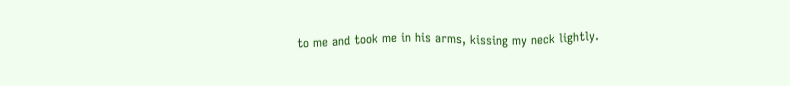to me and took me in his arms, kissing my neck lightly.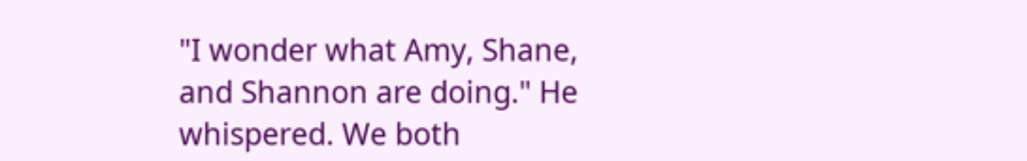"I wonder what Amy, Shane, and Shannon are doing." He whispered. We both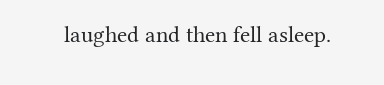laughed and then fell asleep.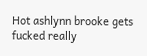Hot ashlynn brooke gets fucked really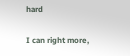hard

I can right more,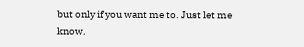but only if you want me to. Just let me know.